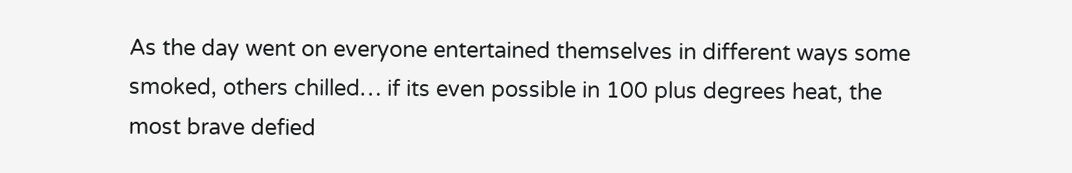As the day went on everyone entertained themselves in different ways some smoked, others chilled… if its even possible in 100 plus degrees heat, the most brave defied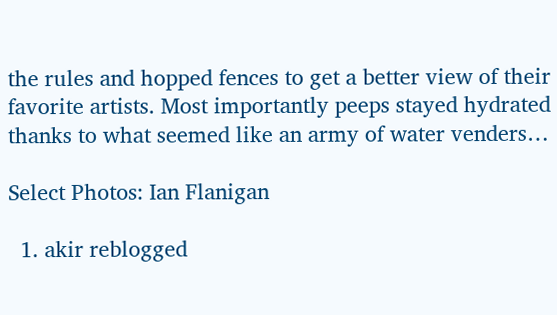the rules and hopped fences to get a better view of their favorite artists. Most importantly peeps stayed hydrated thanks to what seemed like an army of water venders…

Select Photos: Ian Flanigan

  1. akir reblogged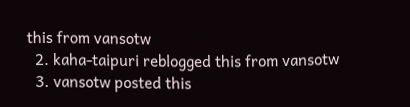this from vansotw
  2. kaha-taipuri reblogged this from vansotw
  3. vansotw posted this